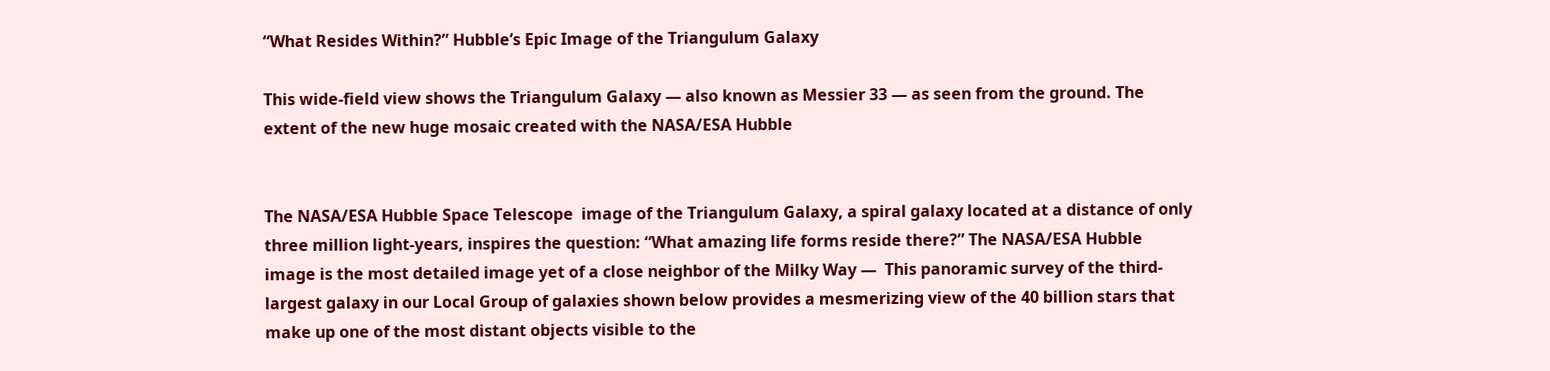“What Resides Within?” Hubble’s Epic Image of the Triangulum Galaxy

This wide-field view shows the Triangulum Galaxy — also known as Messier 33 — as seen from the ground. The extent of the new huge mosaic created with the NASA/ESA Hubble


The NASA/ESA Hubble Space Telescope  image of the Triangulum Galaxy, a spiral galaxy located at a distance of only three million light-years, inspires the question: “What amazing life forms reside there?” The NASA/ESA Hubble image is the most detailed image yet of a close neighbor of the Milky Way —  This panoramic survey of the third-largest galaxy in our Local Group of galaxies shown below provides a mesmerizing view of the 40 billion stars that make up one of the most distant objects visible to the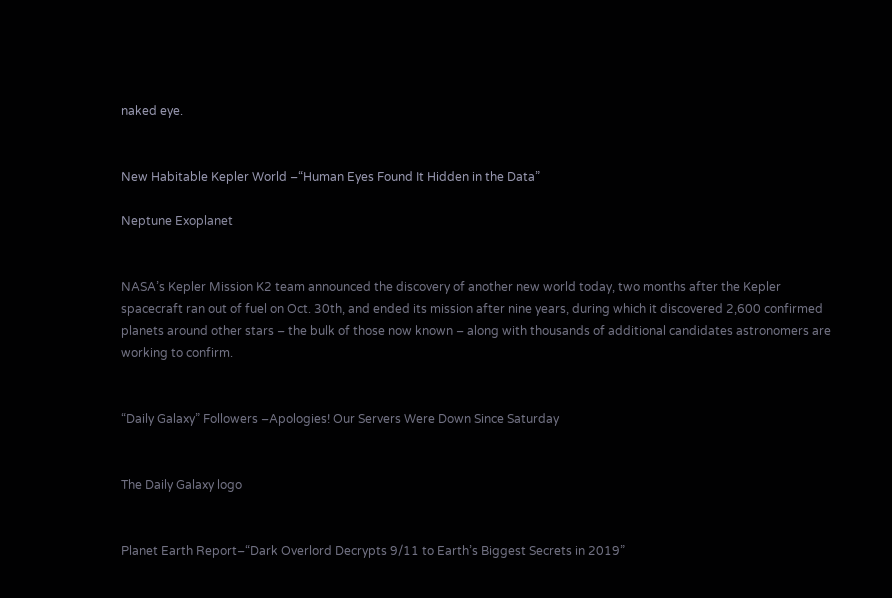naked eye.


New Habitable Kepler World –“Human Eyes Found It Hidden in the Data”

Neptune Exoplanet


NASA’s Kepler Mission K2 team announced the discovery of another new world today, two months after the Kepler spacecraft ran out of fuel on Oct. 30th, and ended its mission after nine years, during which it discovered 2,600 confirmed planets around other stars – the bulk of those now known – along with thousands of additional candidates astronomers are working to confirm.


“Daily Galaxy” Followers –Apologies! Our Servers Were Down Since Saturday


The Daily Galaxy logo


Planet Earth Report–“Dark Overlord Decrypts 9/11 to Earth’s Biggest Secrets in 2019”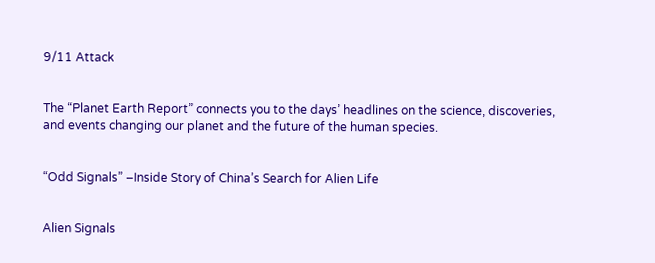9/11 Attack


The “Planet Earth Report” connects you to the days’ headlines on the science, discoveries, and events changing our planet and the future of the human species.


“Odd Signals” –Inside Story of China’s Search for Alien Life


Alien Signals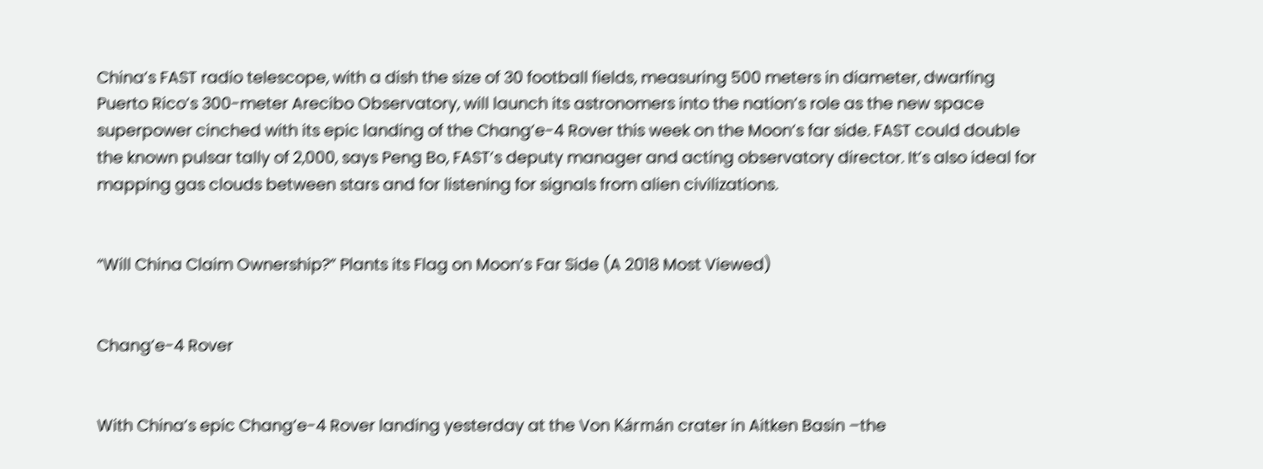China’s FAST radio telescope, with a dish the size of 30 football fields, measuring 500 meters in diameter, dwarfing Puerto Rico’s 300-meter Arecibo Observatory, will launch its astronomers into the nation’s role as the new space superpower cinched with its epic landing of the Chang’e-4 Rover this week on the Moon’s far side. FAST could double the known pulsar tally of 2,000, says Peng Bo, FAST’s deputy manager and acting observatory director. It’s also ideal for mapping gas clouds between stars and for listening for signals from alien civilizations.


“Will China Claim Ownership?” Plants its Flag on Moon’s Far Side (A 2018 Most Viewed)


Chang’e-4 Rover


With China’s epic Chang’e-4 Rover landing yesterday at the Von Kármán crater in Aitken Basin –the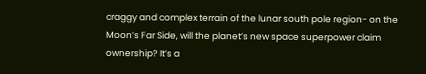craggy and complex terrain of the lunar south pole region- on the Moon’s Far Side, will the planet’s new space superpower claim ownership? It’s a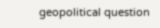geopolitical question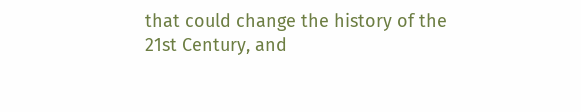that could change the history of the 21st Century, and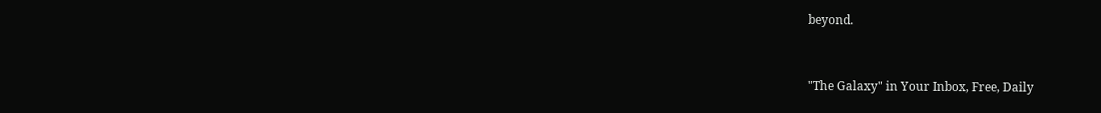beyond.


"The Galaxy" in Your Inbox, Free, Daily